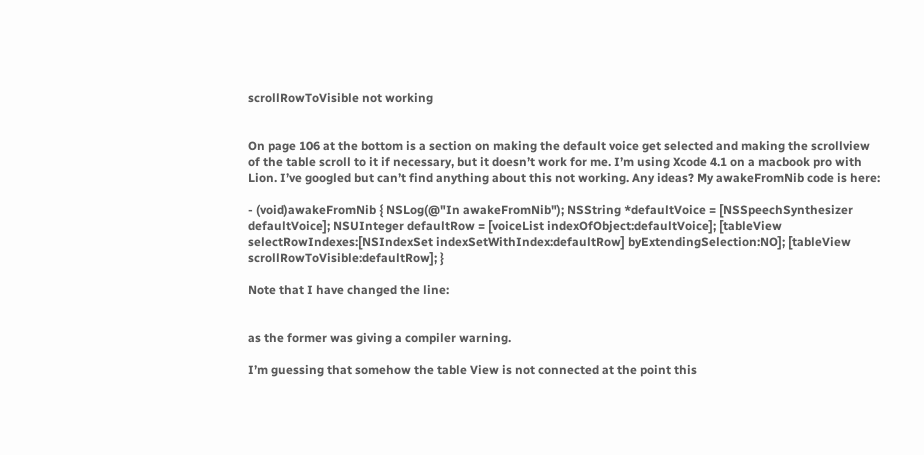scrollRowToVisible not working


On page 106 at the bottom is a section on making the default voice get selected and making the scrollview of the table scroll to it if necessary, but it doesn’t work for me. I’m using Xcode 4.1 on a macbook pro with Lion. I’ve googled but can’t find anything about this not working. Any ideas? My awakeFromNib code is here:

- (void)awakeFromNib { NSLog(@"In awakeFromNib"); NSString *defaultVoice = [NSSpeechSynthesizer defaultVoice]; NSUInteger defaultRow = [voiceList indexOfObject:defaultVoice]; [tableView selectRowIndexes:[NSIndexSet indexSetWithIndex:defaultRow] byExtendingSelection:NO]; [tableView scrollRowToVisible:defaultRow]; }

Note that I have changed the line:


as the former was giving a compiler warning.

I’m guessing that somehow the table View is not connected at the point this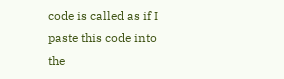code is called as if I paste this code into the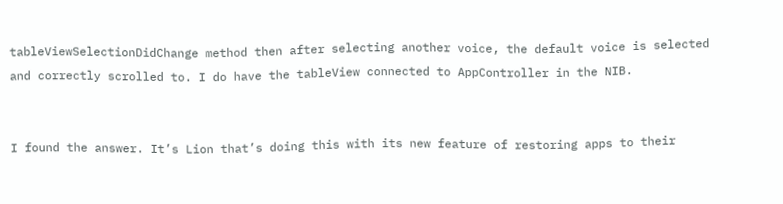tableViewSelectionDidChange method then after selecting another voice, the default voice is selected and correctly scrolled to. I do have the tableView connected to AppController in the NIB.


I found the answer. It’s Lion that’s doing this with its new feature of restoring apps to their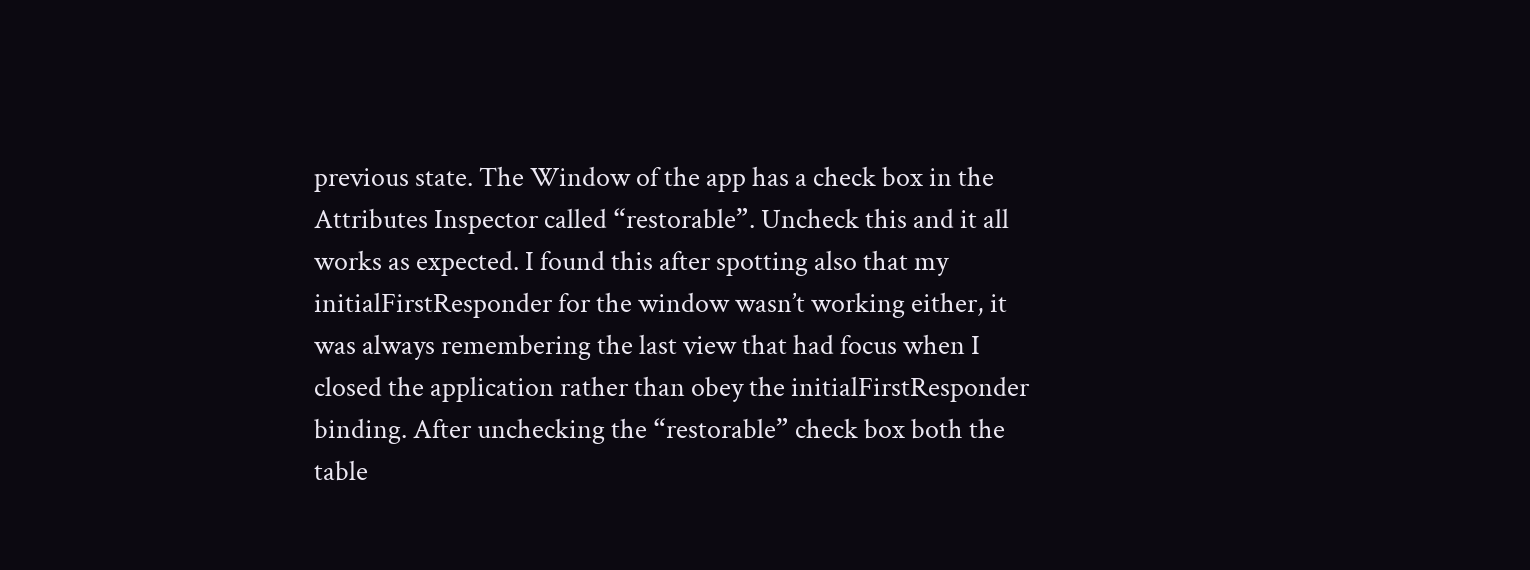previous state. The Window of the app has a check box in the Attributes Inspector called “restorable”. Uncheck this and it all works as expected. I found this after spotting also that my initialFirstResponder for the window wasn’t working either, it was always remembering the last view that had focus when I closed the application rather than obey the initialFirstResponder binding. After unchecking the “restorable” check box both the table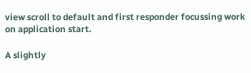view scroll to default and first responder focussing work on application start.

A slightly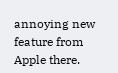annoying new feature from Apple there.